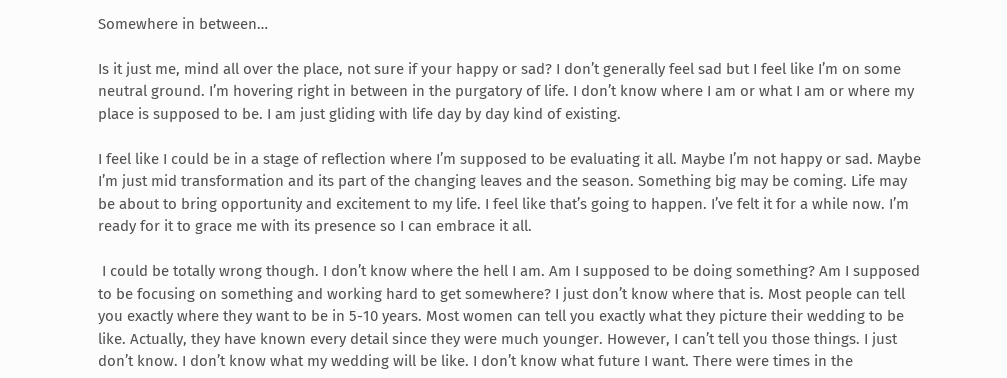Somewhere in between…

Is it just me, mind all over the place, not sure if your happy or sad? I don’t generally feel sad but I feel like I’m on some neutral ground. I’m hovering right in between in the purgatory of life. I don’t know where I am or what I am or where my place is supposed to be. I am just gliding with life day by day kind of existing.

I feel like I could be in a stage of reflection where I’m supposed to be evaluating it all. Maybe I’m not happy or sad. Maybe I’m just mid transformation and its part of the changing leaves and the season. Something big may be coming. Life may be about to bring opportunity and excitement to my life. I feel like that’s going to happen. I’ve felt it for a while now. I’m ready for it to grace me with its presence so I can embrace it all.

 I could be totally wrong though. I don’t know where the hell I am. Am I supposed to be doing something? Am I supposed to be focusing on something and working hard to get somewhere? I just don’t know where that is. Most people can tell you exactly where they want to be in 5-10 years. Most women can tell you exactly what they picture their wedding to be like. Actually, they have known every detail since they were much younger. However, I can’t tell you those things. I just don’t know. I don’t know what my wedding will be like. I don’t know what future I want. There were times in the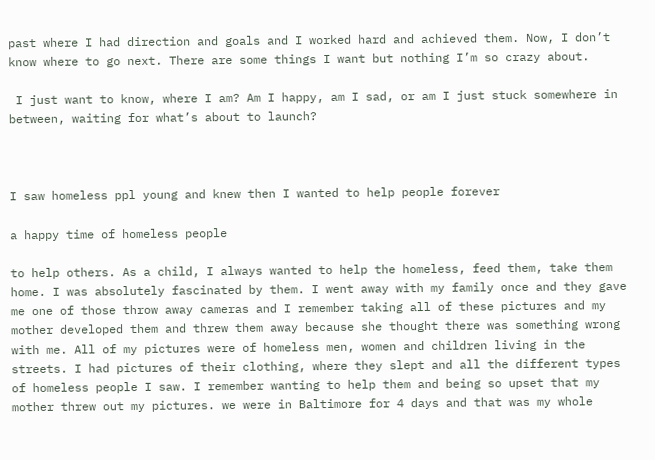past where I had direction and goals and I worked hard and achieved them. Now, I don’t know where to go next. There are some things I want but nothing I’m so crazy about.

 I just want to know, where I am? Am I happy, am I sad, or am I just stuck somewhere in between, waiting for what’s about to launch?



I saw homeless ppl young and knew then I wanted to help people forever

a happy time of homeless people

to help others. As a child, I always wanted to help the homeless, feed them, take them home. I was absolutely fascinated by them. I went away with my family once and they gave me one of those throw away cameras and I remember taking all of these pictures and my mother developed them and threw them away because she thought there was something wrong with me. All of my pictures were of homeless men, women and children living in the streets. I had pictures of their clothing, where they slept and all the different types of homeless people I saw. I remember wanting to help them and being so upset that my mother threw out my pictures. we were in Baltimore for 4 days and that was my whole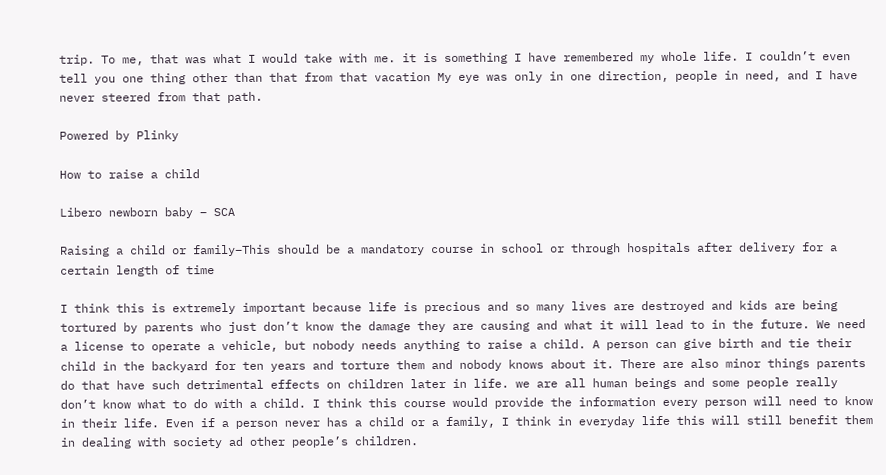trip. To me, that was what I would take with me. it is something I have remembered my whole life. I couldn’t even tell you one thing other than that from that vacation My eye was only in one direction, people in need, and I have never steered from that path.

Powered by Plinky

How to raise a child

Libero newborn baby – SCA

Raising a child or family–This should be a mandatory course in school or through hospitals after delivery for a certain length of time

I think this is extremely important because life is precious and so many lives are destroyed and kids are being tortured by parents who just don’t know the damage they are causing and what it will lead to in the future. We need a license to operate a vehicle, but nobody needs anything to raise a child. A person can give birth and tie their child in the backyard for ten years and torture them and nobody knows about it. There are also minor things parents do that have such detrimental effects on children later in life. we are all human beings and some people really don’t know what to do with a child. I think this course would provide the information every person will need to know in their life. Even if a person never has a child or a family, I think in everyday life this will still benefit them in dealing with society ad other people’s children.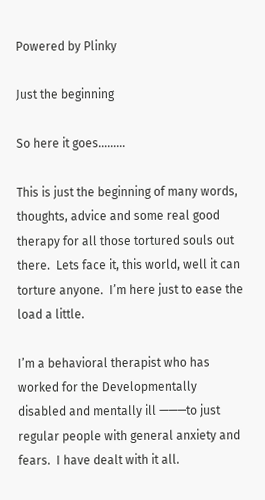Powered by Plinky

Just the beginning

So here it goes………

This is just the beginning of many words, thoughts, advice and some real good therapy for all those tortured souls out there.  Lets face it, this world, well it can torture anyone.  I’m here just to ease the load a little.

I’m a behavioral therapist who has worked for the Developmentally disabled and mentally ill ———to just regular people with general anxiety and fears.  I have dealt with it all.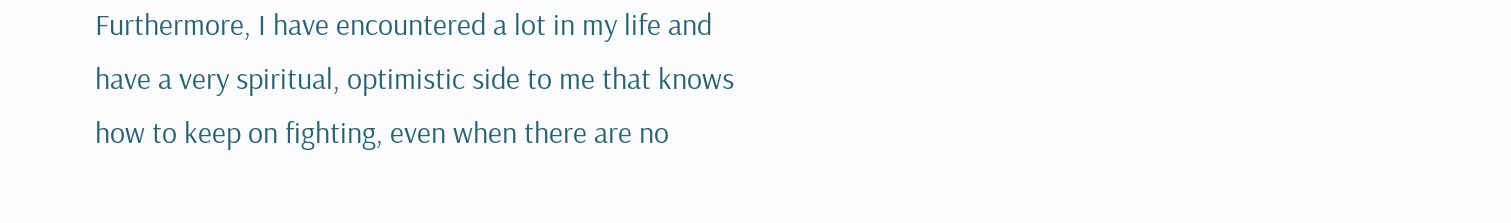Furthermore, I have encountered a lot in my life and have a very spiritual, optimistic side to me that knows how to keep on fighting, even when there are no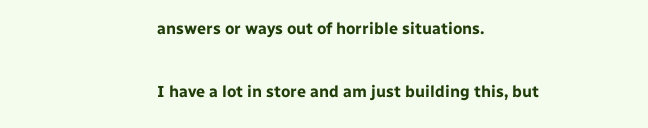answers or ways out of horrible situations.

I have a lot in store and am just building this, but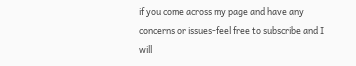if you come across my page and have any concerns or issues-feel free to subscribe and I will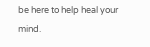be here to help heal your mind.